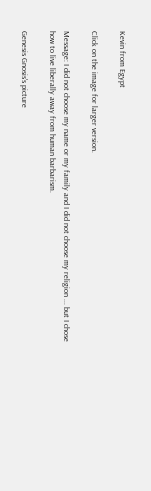Kevin from Egypt

Click on the image for larger version.

Message: I did not choose my name or my family and I did not choose my religion ... but I chose how to live liberally away from human barbarism.

Genesis Gnosis's picture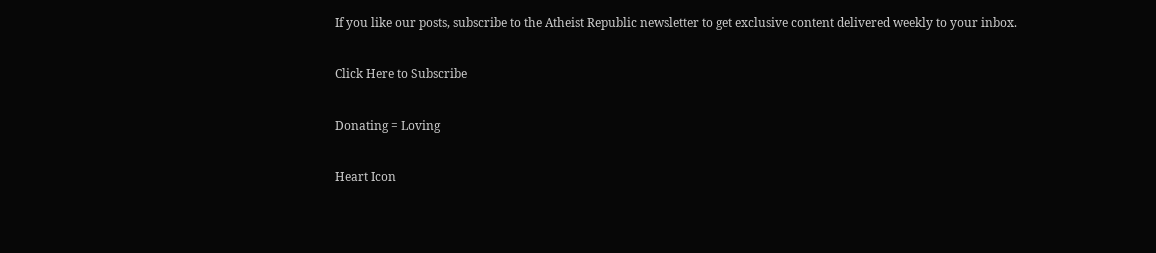If you like our posts, subscribe to the Atheist Republic newsletter to get exclusive content delivered weekly to your inbox.

Click Here to Subscribe

Donating = Loving

Heart Icon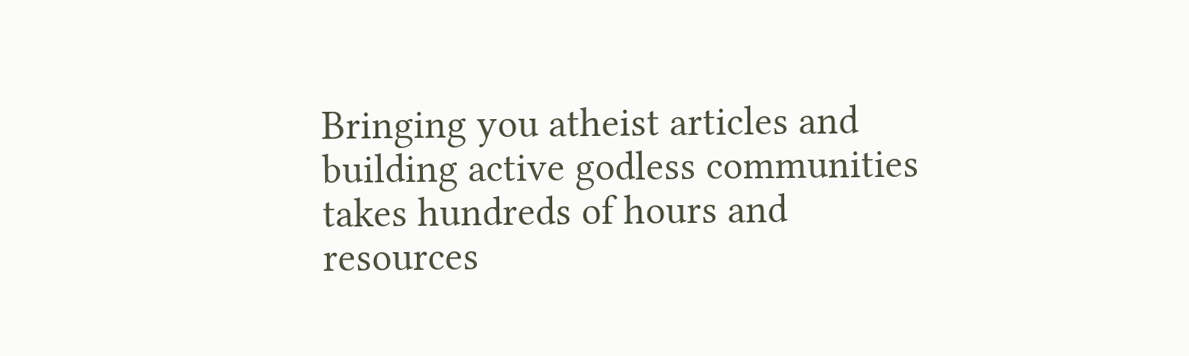Bringing you atheist articles and building active godless communities takes hundreds of hours and resources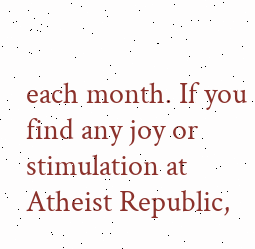each month. If you find any joy or stimulation at Atheist Republic,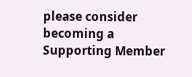please consider becoming a Supporting Member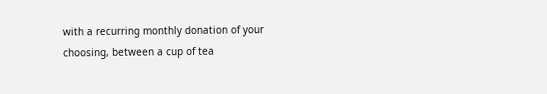with a recurring monthly donation of your choosing, between a cup of tea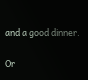and a good dinner.

Or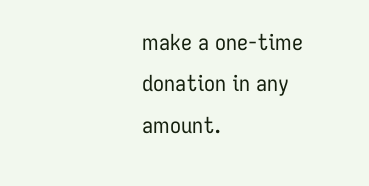make a one-time donation in any amount.